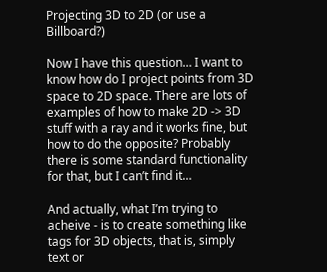Projecting 3D to 2D (or use a Billboard?)

Now I have this question… I want to know how do I project points from 3D space to 2D space. There are lots of examples of how to make 2D -> 3D stuff with a ray and it works fine, but how to do the opposite? Probably there is some standard functionality for that, but I can’t find it…

And actually, what I’m trying to acheive - is to create something like tags for 3D objects, that is, simply text or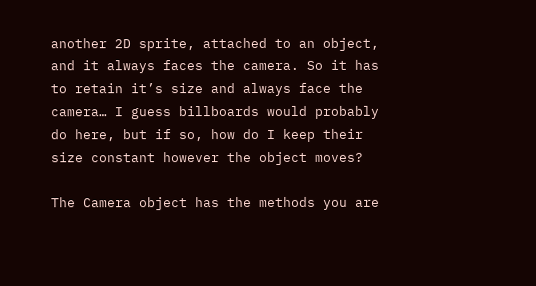another 2D sprite, attached to an object, and it always faces the camera. So it has to retain it’s size and always face the camera… I guess billboards would probably do here, but if so, how do I keep their size constant however the object moves?

The Camera object has the methods you are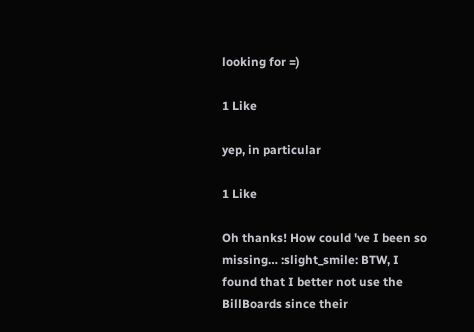looking for =)

1 Like

yep, in particular

1 Like

Oh thanks! How could 've I been so missing… :slight_smile: BTW, I found that I better not use the BillBoards since their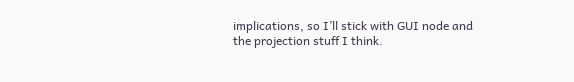implications, so I’ll stick with GUI node and the projection stuff I think.